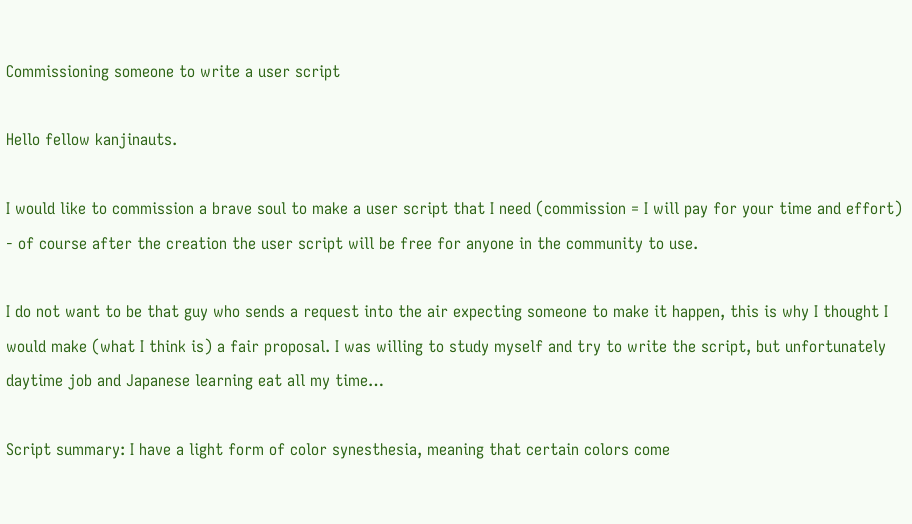Commissioning someone to write a user script

Hello fellow kanjinauts.

I would like to commission a brave soul to make a user script that I need (commission = I will pay for your time and effort) - of course after the creation the user script will be free for anyone in the community to use.

I do not want to be that guy who sends a request into the air expecting someone to make it happen, this is why I thought I would make (what I think is) a fair proposal. I was willing to study myself and try to write the script, but unfortunately daytime job and Japanese learning eat all my time…

Script summary: I have a light form of color synesthesia, meaning that certain colors come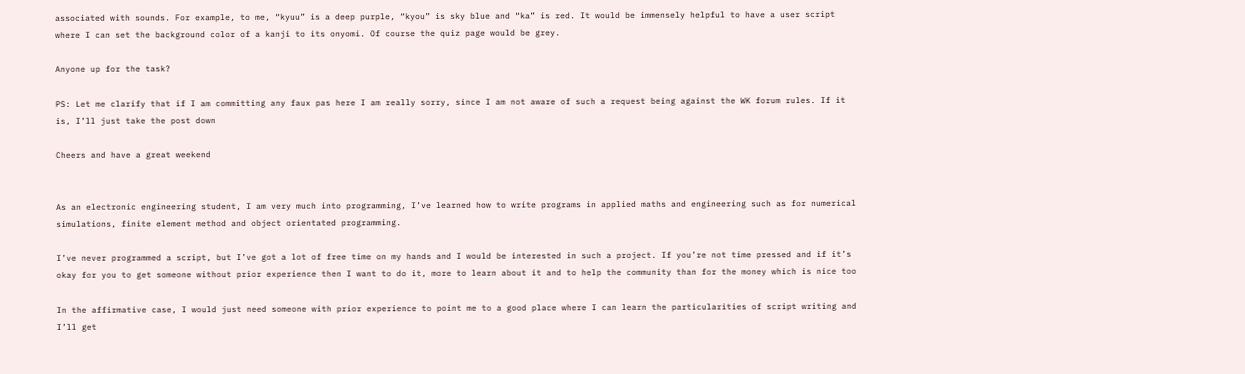associated with sounds. For example, to me, “kyuu” is a deep purple, “kyou” is sky blue and “ka” is red. It would be immensely helpful to have a user script where I can set the background color of a kanji to its onyomi. Of course the quiz page would be grey.

Anyone up for the task?

PS: Let me clarify that if I am committing any faux pas here I am really sorry, since I am not aware of such a request being against the WK forum rules. If it is, I’ll just take the post down

Cheers and have a great weekend


As an electronic engineering student, I am very much into programming, I’ve learned how to write programs in applied maths and engineering such as for numerical simulations, finite element method and object orientated programming.

I’ve never programmed a script, but I’ve got a lot of free time on my hands and I would be interested in such a project. If you’re not time pressed and if it’s okay for you to get someone without prior experience then I want to do it, more to learn about it and to help the community than for the money which is nice too

In the affirmative case, I would just need someone with prior experience to point me to a good place where I can learn the particularities of script writing and I’ll get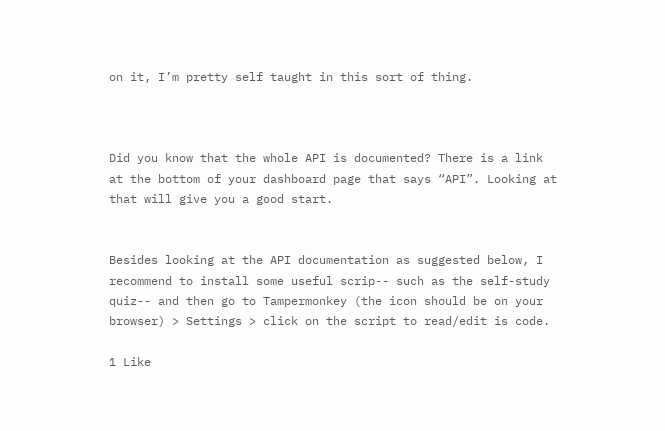on it, I’m pretty self taught in this sort of thing.



Did you know that the whole API is documented? There is a link at the bottom of your dashboard page that says “API”. Looking at that will give you a good start.


Besides looking at the API documentation as suggested below, I recommend to install some useful scrip-- such as the self-study quiz-- and then go to Tampermonkey (the icon should be on your browser) > Settings > click on the script to read/edit is code.

1 Like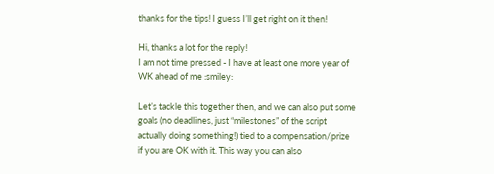thanks for the tips! I guess I’ll get right on it then!

Hi, thanks a lot for the reply!
I am not time pressed - I have at least one more year of WK ahead of me :smiley:

Let’s tackle this together then, and we can also put some goals (no deadlines, just “milestones” of the script actually doing something!) tied to a compensation/prize if you are OK with it. This way you can also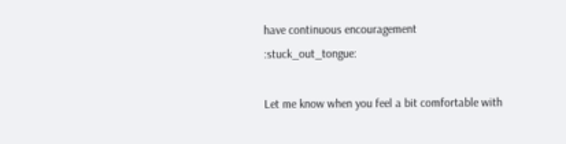have continuous encouragement :stuck_out_tongue:

Let me know when you feel a bit comfortable with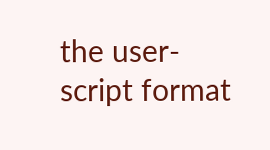the user-script format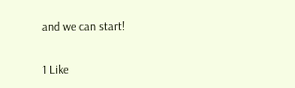and we can start!


1 Like